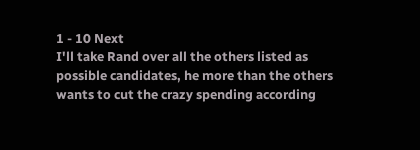1 - 10 Next
I'll take Rand over all the others listed as possible candidates, he more than the others wants to cut the crazy spending according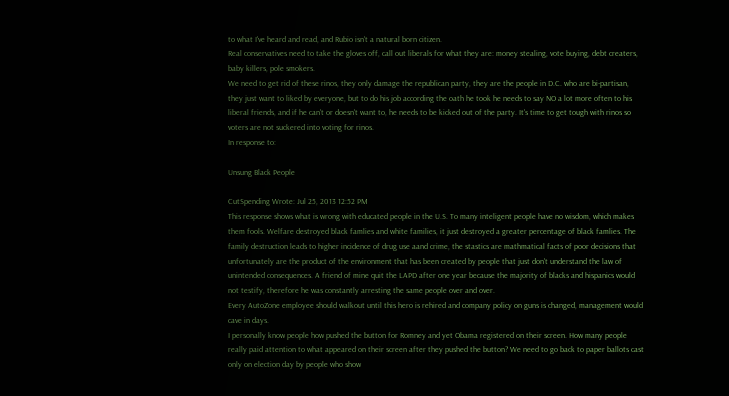to what I've heard and read, and Rubio isn't a natural born citizen.
Real conservatives need to take the gloves off, call out liberals for what they are: money stealing, vote buying, debt creaters, baby killers, pole smokers.
We need to get rid of these rinos, they only damage the republican party, they are the people in D.C. who are bi-partisan, they just want to liked by everyone, but to do his job according the oath he took he needs to say NO a lot more often to his liberal friends, and if he can't or doesn't want to, he needs to be kicked out of the party. It's time to get tough with rinos so voters are not suckered into voting for rinos.
In response to:

Unsung Black People

CutSpending Wrote: Jul 25, 2013 12:52 PM
This response shows what is wrong with educated people in the U.S. To many inteligent people have no wisdom, which makes them fools. Welfare destroyed black famlies and white families, it just destroyed a greater percentage of black famlies. The family destruction leads to higher incidence of drug use aand crime, the stastics are mathmatical facts of poor decisions that unfortunately are the product of the environment that has been created by people that just don't understand the law of unintended consequences. A friend of mine quit the LAPD after one year because the majority of blacks and hispanics would not testify, therefore he was constantly arresting the same people over and over.
Every AutoZone employee should walkout until this hero is rehired and company policy on guns is changed, management would cave in days.
I personally know people how pushed the button for Romney and yet Obama registered on their screen. How many people really paid attention to what appeared on their screen after they pushed the button? We need to go back to paper ballots cast only on election day by people who show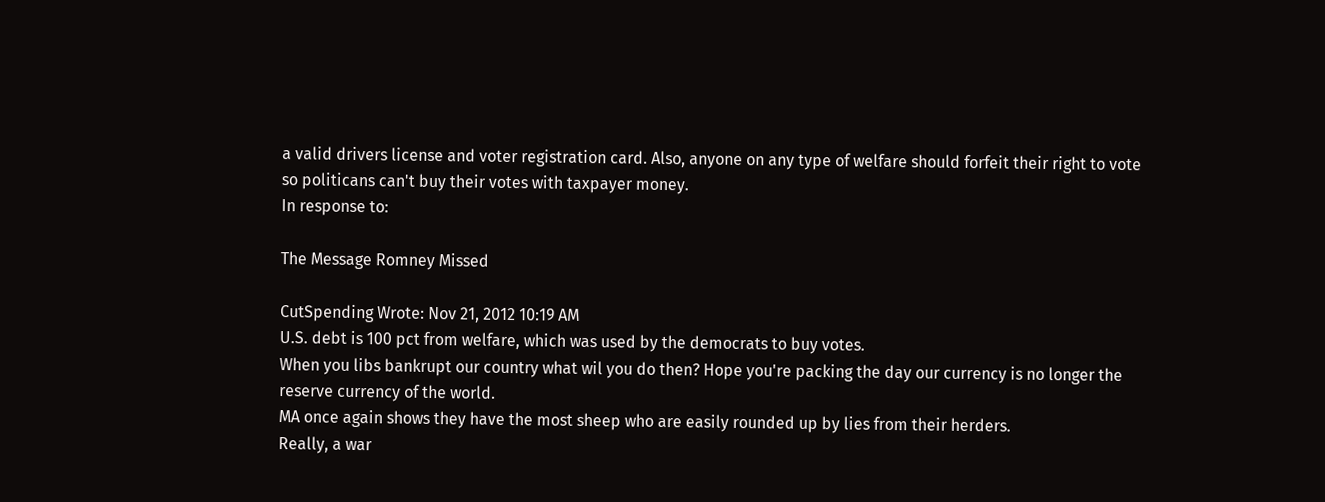a valid drivers license and voter registration card. Also, anyone on any type of welfare should forfeit their right to vote so politicans can't buy their votes with taxpayer money.
In response to:

The Message Romney Missed

CutSpending Wrote: Nov 21, 2012 10:19 AM
U.S. debt is 100 pct from welfare, which was used by the democrats to buy votes.
When you libs bankrupt our country what wil you do then? Hope you're packing the day our currency is no longer the reserve currency of the world.
MA once again shows they have the most sheep who are easily rounded up by lies from their herders.
Really, a war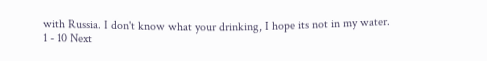with Russia. I don't know what your drinking, I hope its not in my water.
1 - 10 Next